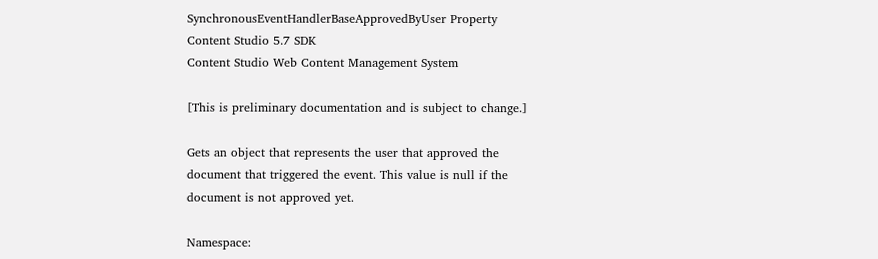SynchronousEventHandlerBaseApprovedByUser Property Content Studio 5.7 SDK
Content Studio Web Content Management System

[This is preliminary documentation and is subject to change.]

Gets an object that represents the user that approved the document that triggered the event. This value is null if the document is not approved yet.

Namespace: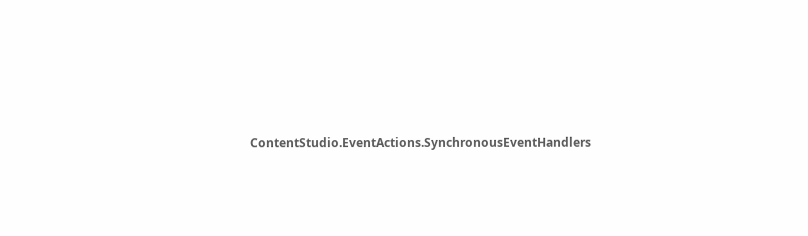ContentStudio.EventActions.SynchronousEventHandlers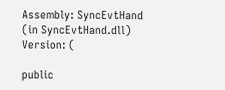Assembly: SyncEvtHand (in SyncEvtHand.dll) Version: (

public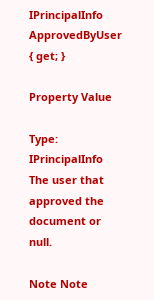IPrincipalInfo ApprovedByUser { get; }

Property Value

Type: IPrincipalInfo
The user that approved the document or null.

Note Note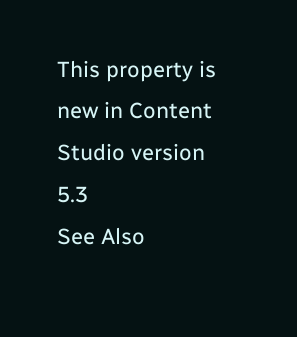This property is new in Content Studio version 5.3
See Also